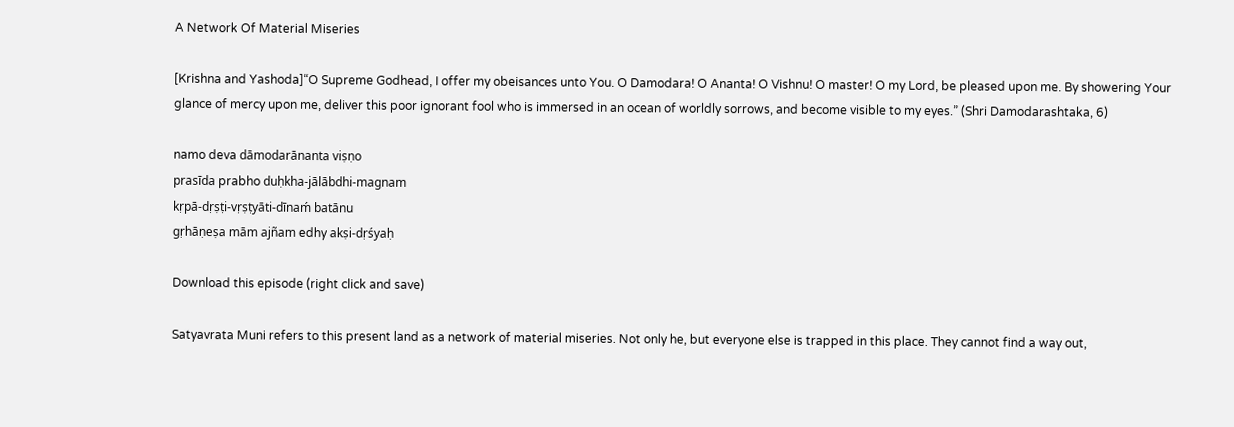A Network Of Material Miseries

[Krishna and Yashoda]“O Supreme Godhead, I offer my obeisances unto You. O Damodara! O Ananta! O Vishnu! O master! O my Lord, be pleased upon me. By showering Your glance of mercy upon me, deliver this poor ignorant fool who is immersed in an ocean of worldly sorrows, and become visible to my eyes.” (Shri Damodarashtaka, 6)

namo deva dāmodarānanta viṣṇo
prasīda prabho duḥkha-jālābdhi-magnam
kṛpā-dṛṣṭi-vṛṣṭyāti-dīnaḿ batānu
gṛhāṇeṣa mām ajñam edhy akṣi-dṛśyaḥ

Download this episode (right click and save)

Satyavrata Muni refers to this present land as a network of material miseries. Not only he, but everyone else is trapped in this place. They cannot find a way out,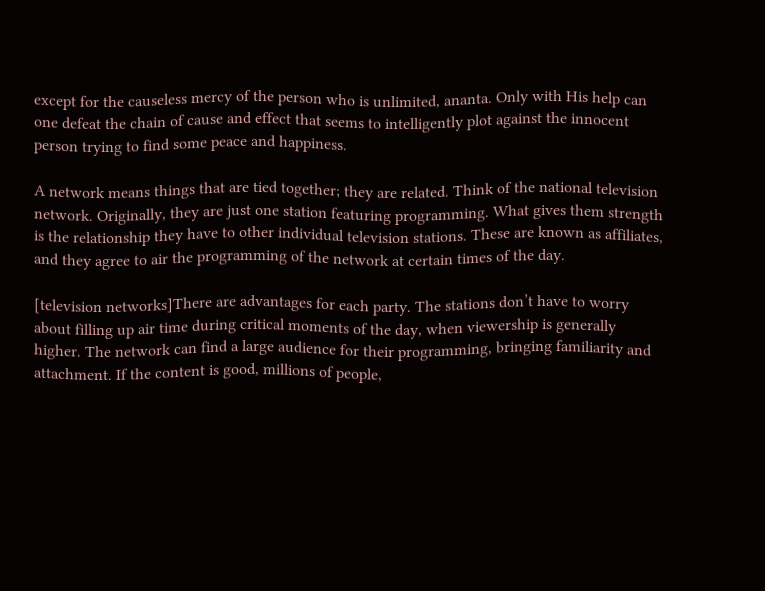except for the causeless mercy of the person who is unlimited, ananta. Only with His help can one defeat the chain of cause and effect that seems to intelligently plot against the innocent person trying to find some peace and happiness.

A network means things that are tied together; they are related. Think of the national television network. Originally, they are just one station featuring programming. What gives them strength is the relationship they have to other individual television stations. These are known as affiliates, and they agree to air the programming of the network at certain times of the day.

[television networks]There are advantages for each party. The stations don’t have to worry about filling up air time during critical moments of the day, when viewership is generally higher. The network can find a large audience for their programming, bringing familiarity and attachment. If the content is good, millions of people,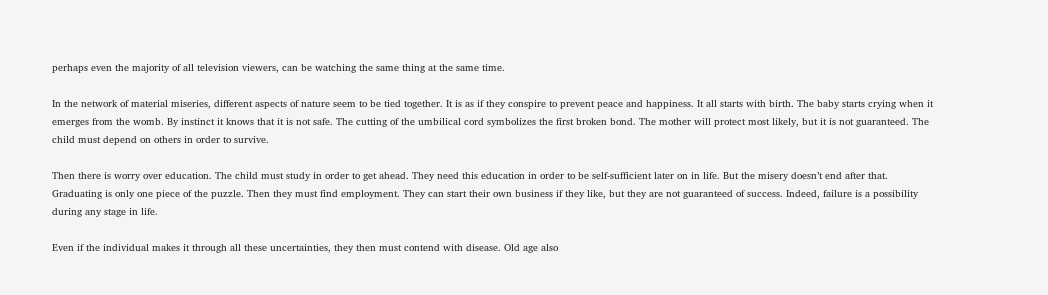perhaps even the majority of all television viewers, can be watching the same thing at the same time.

In the network of material miseries, different aspects of nature seem to be tied together. It is as if they conspire to prevent peace and happiness. It all starts with birth. The baby starts crying when it emerges from the womb. By instinct it knows that it is not safe. The cutting of the umbilical cord symbolizes the first broken bond. The mother will protect most likely, but it is not guaranteed. The child must depend on others in order to survive.

Then there is worry over education. The child must study in order to get ahead. They need this education in order to be self-sufficient later on in life. But the misery doesn’t end after that. Graduating is only one piece of the puzzle. Then they must find employment. They can start their own business if they like, but they are not guaranteed of success. Indeed, failure is a possibility during any stage in life.

Even if the individual makes it through all these uncertainties, they then must contend with disease. Old age also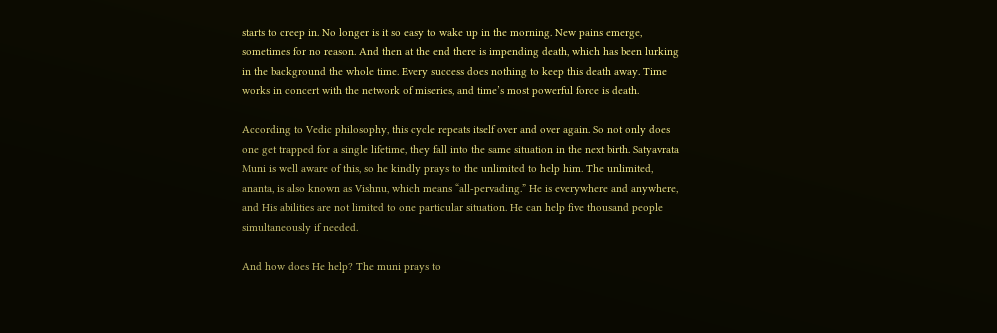starts to creep in. No longer is it so easy to wake up in the morning. New pains emerge, sometimes for no reason. And then at the end there is impending death, which has been lurking in the background the whole time. Every success does nothing to keep this death away. Time works in concert with the network of miseries, and time’s most powerful force is death.

According to Vedic philosophy, this cycle repeats itself over and over again. So not only does one get trapped for a single lifetime, they fall into the same situation in the next birth. Satyavrata Muni is well aware of this, so he kindly prays to the unlimited to help him. The unlimited, ananta, is also known as Vishnu, which means “all-pervading.” He is everywhere and anywhere, and His abilities are not limited to one particular situation. He can help five thousand people simultaneously if needed.

And how does He help? The muni prays to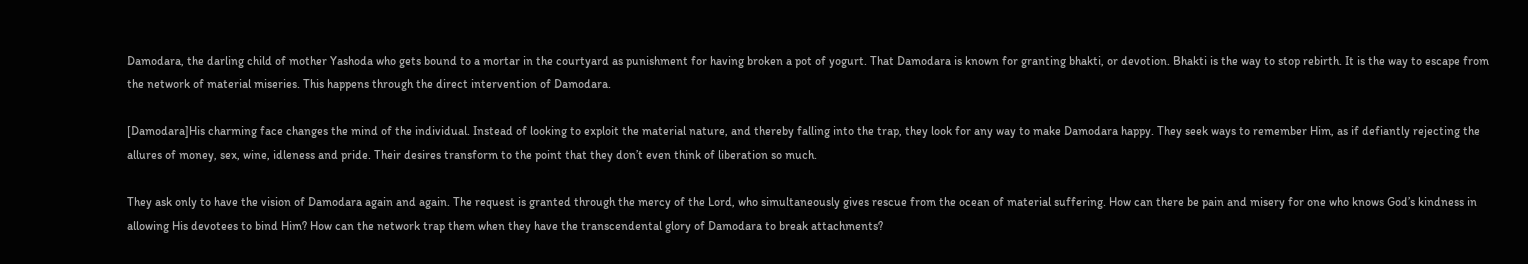Damodara, the darling child of mother Yashoda who gets bound to a mortar in the courtyard as punishment for having broken a pot of yogurt. That Damodara is known for granting bhakti, or devotion. Bhakti is the way to stop rebirth. It is the way to escape from the network of material miseries. This happens through the direct intervention of Damodara.

[Damodara]His charming face changes the mind of the individual. Instead of looking to exploit the material nature, and thereby falling into the trap, they look for any way to make Damodara happy. They seek ways to remember Him, as if defiantly rejecting the allures of money, sex, wine, idleness and pride. Their desires transform to the point that they don’t even think of liberation so much.

They ask only to have the vision of Damodara again and again. The request is granted through the mercy of the Lord, who simultaneously gives rescue from the ocean of material suffering. How can there be pain and misery for one who knows God’s kindness in allowing His devotees to bind Him? How can the network trap them when they have the transcendental glory of Damodara to break attachments?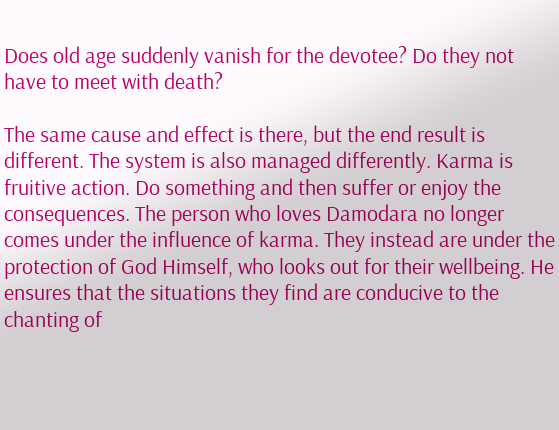Does old age suddenly vanish for the devotee? Do they not have to meet with death?

The same cause and effect is there, but the end result is different. The system is also managed differently. Karma is fruitive action. Do something and then suffer or enjoy the consequences. The person who loves Damodara no longer comes under the influence of karma. They instead are under the protection of God Himself, who looks out for their wellbeing. He ensures that the situations they find are conducive to the chanting of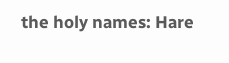the holy names: Hare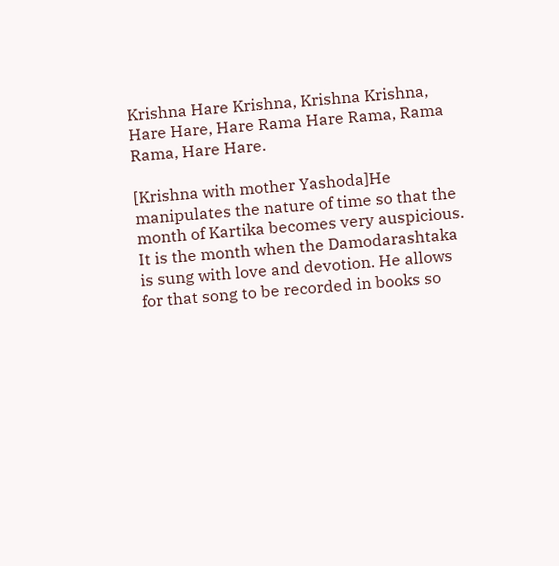Krishna Hare Krishna, Krishna Krishna, Hare Hare, Hare Rama Hare Rama, Rama Rama, Hare Hare.

[Krishna with mother Yashoda]He manipulates the nature of time so that the month of Kartika becomes very auspicious. It is the month when the Damodarashtaka is sung with love and devotion. He allows for that song to be recorded in books so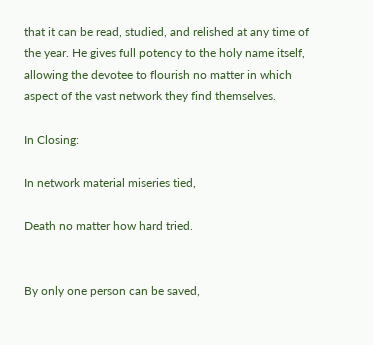that it can be read, studied, and relished at any time of the year. He gives full potency to the holy name itself, allowing the devotee to flourish no matter in which aspect of the vast network they find themselves.

In Closing:

In network material miseries tied,

Death no matter how hard tried.


By only one person can be saved,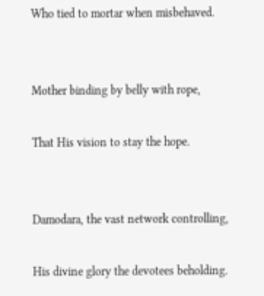Who tied to mortar when misbehaved.


Mother binding by belly with rope,

That His vision to stay the hope.


Damodara, the vast network controlling,

His divine glory the devotees beholding.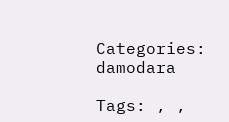Categories: damodara

Tags: , ,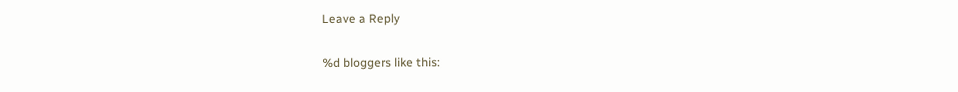Leave a Reply

%d bloggers like this: